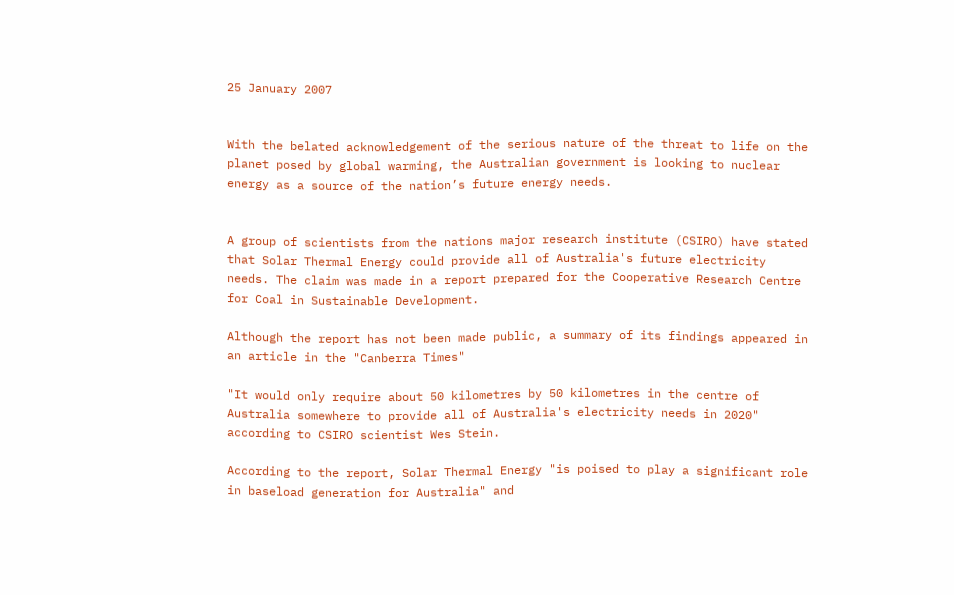25 January 2007


With the belated acknowledgement of the serious nature of the threat to life on the planet posed by global warming, the Australian government is looking to nuclear energy as a source of the nation’s future energy needs.


A group of scientists from the nations major research institute (CSIRO) have stated that Solar Thermal Energy could provide all of Australia's future electricity needs. The claim was made in a report prepared for the Cooperative Research Centre for Coal in Sustainable Development.

Although the report has not been made public, a summary of its findings appeared in an article in the "Canberra Times"

"It would only require about 50 kilometres by 50 kilometres in the centre of Australia somewhere to provide all of Australia's electricity needs in 2020" according to CSIRO scientist Wes Stein.

According to the report, Solar Thermal Energy "is poised to play a significant role in baseload generation for Australia" and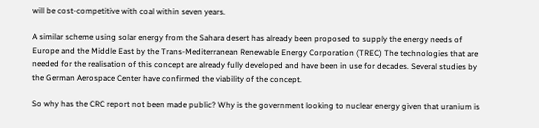will be cost-competitive with coal within seven years.

A similar scheme using solar energy from the Sahara desert has already been proposed to supply the energy needs of Europe and the Middle East by the Trans-Mediterranean Renewable Energy Corporation (TREC) The technologies that are needed for the realisation of this concept are already fully developed and have been in use for decades. Several studies by the German Aerospace Center have confirmed the viability of the concept.

So why has the CRC report not been made public? Why is the government looking to nuclear energy given that uranium is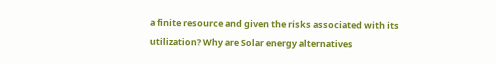a finite resource and given the risks associated with its utilization? Why are Solar energy alternatives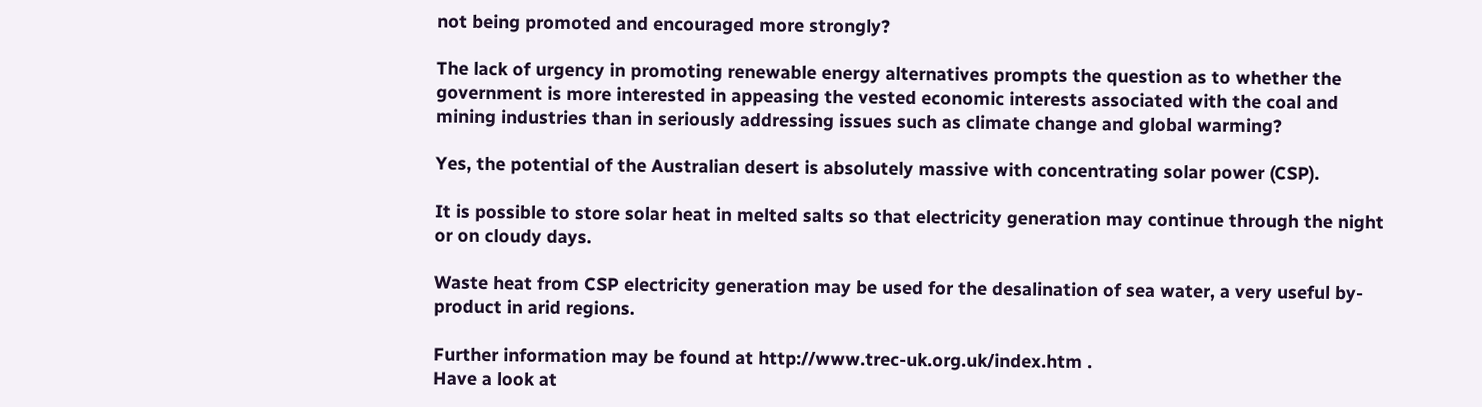not being promoted and encouraged more strongly?

The lack of urgency in promoting renewable energy alternatives prompts the question as to whether the government is more interested in appeasing the vested economic interests associated with the coal and mining industries than in seriously addressing issues such as climate change and global warming?

Yes, the potential of the Australian desert is absolutely massive with concentrating solar power (CSP).

It is possible to store solar heat in melted salts so that electricity generation may continue through the night or on cloudy days.

Waste heat from CSP electricity generation may be used for the desalination of sea water, a very useful by-product in arid regions.

Further information may be found at http://www.trec-uk.org.uk/index.htm .
Have a look at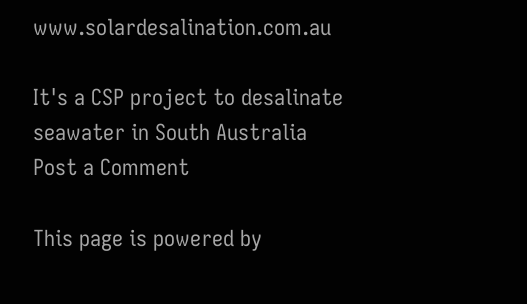www.solardesalination.com.au

It's a CSP project to desalinate seawater in South Australia
Post a Comment

This page is powered by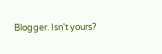Blogger. Isn't yours?